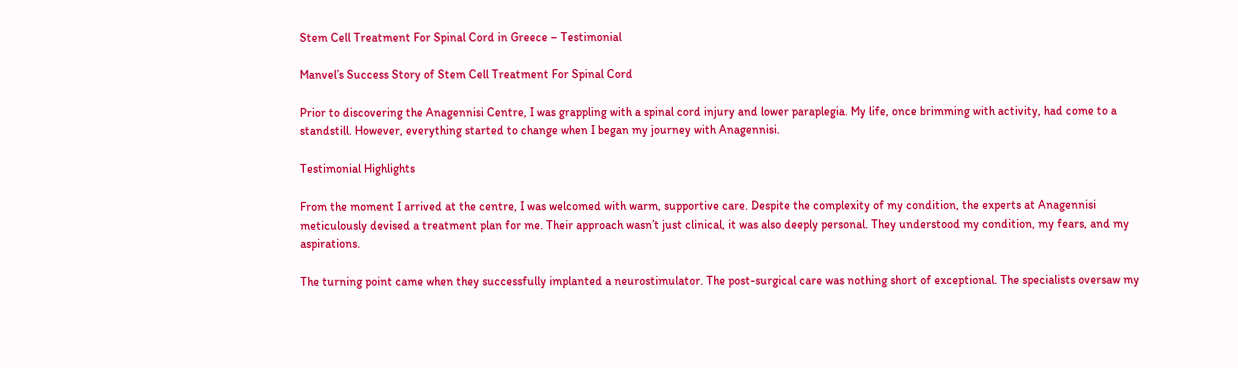Stem Cell Treatment For Spinal Cord in Greece – Testimonial

Manvel’s Success Story of Stem Cell Treatment For Spinal Cord

Prior to discovering the Anagennisi Centre, I was grappling with a spinal cord injury and lower paraplegia. My life, once brimming with activity, had come to a standstill. However, everything started to change when I began my journey with Anagennisi.

Testimonial Highlights

From the moment I arrived at the centre, I was welcomed with warm, supportive care. Despite the complexity of my condition, the experts at Anagennisi meticulously devised a treatment plan for me. Their approach wasn’t just clinical, it was also deeply personal. They understood my condition, my fears, and my aspirations.

The turning point came when they successfully implanted a neurostimulator. The post-surgical care was nothing short of exceptional. The specialists oversaw my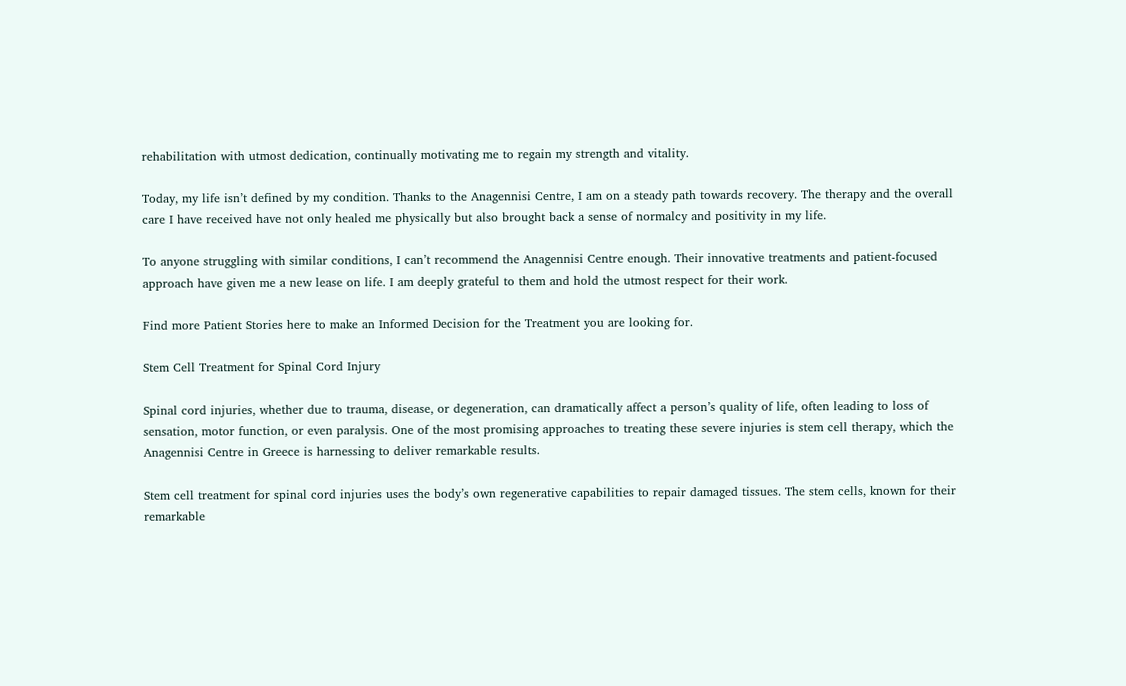rehabilitation with utmost dedication, continually motivating me to regain my strength and vitality.

Today, my life isn’t defined by my condition. Thanks to the Anagennisi Centre, I am on a steady path towards recovery. The therapy and the overall care I have received have not only healed me physically but also brought back a sense of normalcy and positivity in my life.

To anyone struggling with similar conditions, I can’t recommend the Anagennisi Centre enough. Their innovative treatments and patient-focused approach have given me a new lease on life. I am deeply grateful to them and hold the utmost respect for their work.

Find more Patient Stories here to make an Informed Decision for the Treatment you are looking for.

Stem Cell Treatment for Spinal Cord Injury

Spinal cord injuries, whether due to trauma, disease, or degeneration, can dramatically affect a person’s quality of life, often leading to loss of sensation, motor function, or even paralysis. One of the most promising approaches to treating these severe injuries is stem cell therapy, which the Anagennisi Centre in Greece is harnessing to deliver remarkable results.

Stem cell treatment for spinal cord injuries uses the body’s own regenerative capabilities to repair damaged tissues. The stem cells, known for their remarkable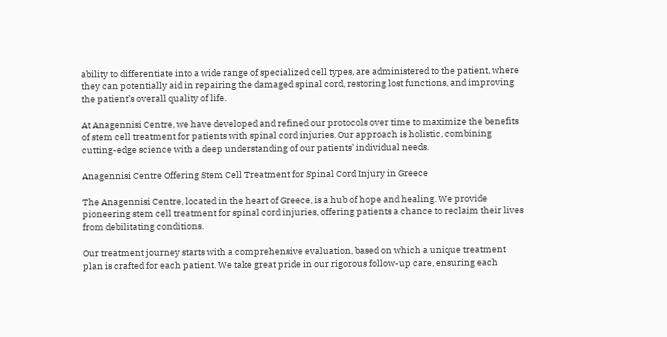ability to differentiate into a wide range of specialized cell types, are administered to the patient, where they can potentially aid in repairing the damaged spinal cord, restoring lost functions, and improving the patient’s overall quality of life.

At Anagennisi Centre, we have developed and refined our protocols over time to maximize the benefits of stem cell treatment for patients with spinal cord injuries. Our approach is holistic, combining cutting-edge science with a deep understanding of our patients’ individual needs.

Anagennisi Centre Offering Stem Cell Treatment for Spinal Cord Injury in Greece

The Anagennisi Centre, located in the heart of Greece, is a hub of hope and healing. We provide pioneering stem cell treatment for spinal cord injuries, offering patients a chance to reclaim their lives from debilitating conditions.

Our treatment journey starts with a comprehensive evaluation, based on which a unique treatment plan is crafted for each patient. We take great pride in our rigorous follow-up care, ensuring each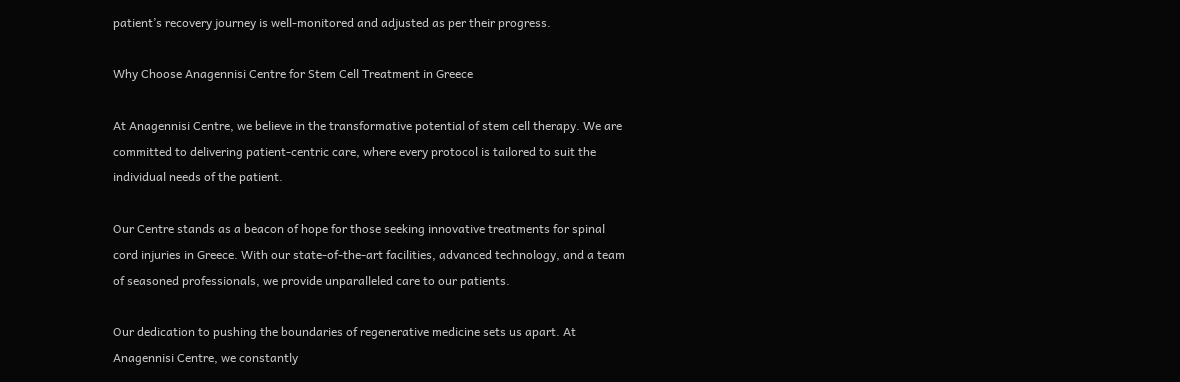patient’s recovery journey is well-monitored and adjusted as per their progress.

Why Choose Anagennisi Centre for Stem Cell Treatment in Greece

At Anagennisi Centre, we believe in the transformative potential of stem cell therapy. We are committed to delivering patient-centric care, where every protocol is tailored to suit the individual needs of the patient.

Our Centre stands as a beacon of hope for those seeking innovative treatments for spinal cord injuries in Greece. With our state-of-the-art facilities, advanced technology, and a team of seasoned professionals, we provide unparalleled care to our patients.

Our dedication to pushing the boundaries of regenerative medicine sets us apart. At Anagennisi Centre, we constantly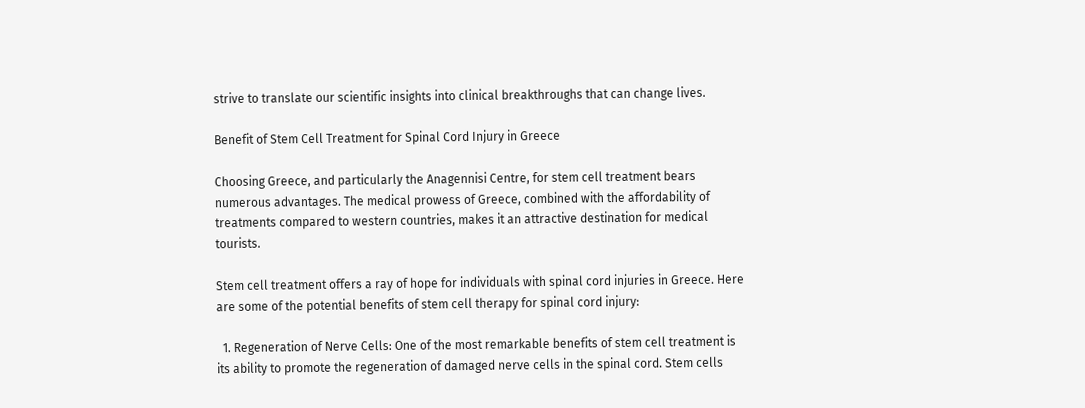strive to translate our scientific insights into clinical breakthroughs that can change lives.

Benefit of Stem Cell Treatment for Spinal Cord Injury in Greece

Choosing Greece, and particularly the Anagennisi Centre, for stem cell treatment bears numerous advantages. The medical prowess of Greece, combined with the affordability of treatments compared to western countries, makes it an attractive destination for medical tourists.

Stem cell treatment offers a ray of hope for individuals with spinal cord injuries in Greece. Here are some of the potential benefits of stem cell therapy for spinal cord injury:

  1. Regeneration of Nerve Cells: One of the most remarkable benefits of stem cell treatment is its ability to promote the regeneration of damaged nerve cells in the spinal cord. Stem cells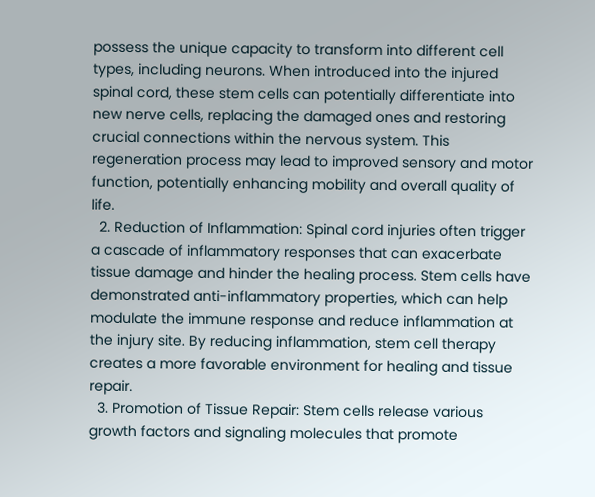possess the unique capacity to transform into different cell types, including neurons. When introduced into the injured spinal cord, these stem cells can potentially differentiate into new nerve cells, replacing the damaged ones and restoring crucial connections within the nervous system. This regeneration process may lead to improved sensory and motor function, potentially enhancing mobility and overall quality of life.
  2. Reduction of Inflammation: Spinal cord injuries often trigger a cascade of inflammatory responses that can exacerbate tissue damage and hinder the healing process. Stem cells have demonstrated anti-inflammatory properties, which can help modulate the immune response and reduce inflammation at the injury site. By reducing inflammation, stem cell therapy creates a more favorable environment for healing and tissue repair.
  3. Promotion of Tissue Repair: Stem cells release various growth factors and signaling molecules that promote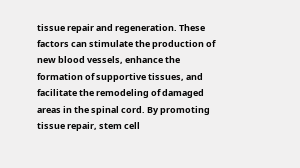tissue repair and regeneration. These factors can stimulate the production of new blood vessels, enhance the formation of supportive tissues, and facilitate the remodeling of damaged areas in the spinal cord. By promoting tissue repair, stem cell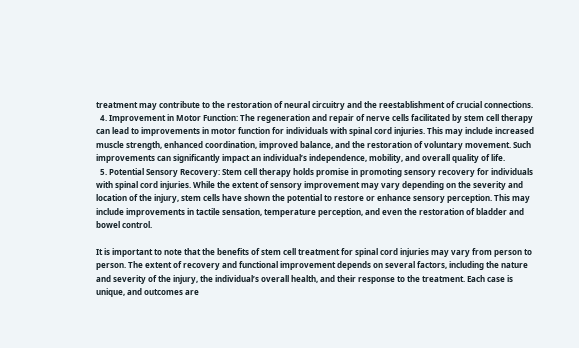treatment may contribute to the restoration of neural circuitry and the reestablishment of crucial connections.
  4. Improvement in Motor Function: The regeneration and repair of nerve cells facilitated by stem cell therapy can lead to improvements in motor function for individuals with spinal cord injuries. This may include increased muscle strength, enhanced coordination, improved balance, and the restoration of voluntary movement. Such improvements can significantly impact an individual’s independence, mobility, and overall quality of life.
  5. Potential Sensory Recovery: Stem cell therapy holds promise in promoting sensory recovery for individuals with spinal cord injuries. While the extent of sensory improvement may vary depending on the severity and location of the injury, stem cells have shown the potential to restore or enhance sensory perception. This may include improvements in tactile sensation, temperature perception, and even the restoration of bladder and bowel control.

It is important to note that the benefits of stem cell treatment for spinal cord injuries may vary from person to person. The extent of recovery and functional improvement depends on several factors, including the nature and severity of the injury, the individual’s overall health, and their response to the treatment. Each case is unique, and outcomes are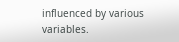influenced by various variables.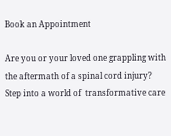Book an Appointment

Are you or your loved one grappling with the aftermath of a spinal cord injury? Step into a world of  transformative care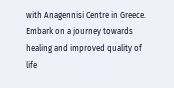with Anagennisi Centre in Greece. Embark on a journey towards healing and improved quality of life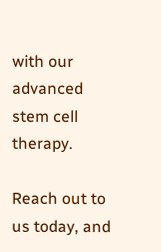with our advanced stem cell therapy.

Reach out to us today, and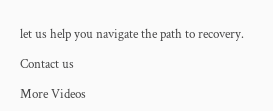let us help you navigate the path to recovery.

Contact us

More Videos